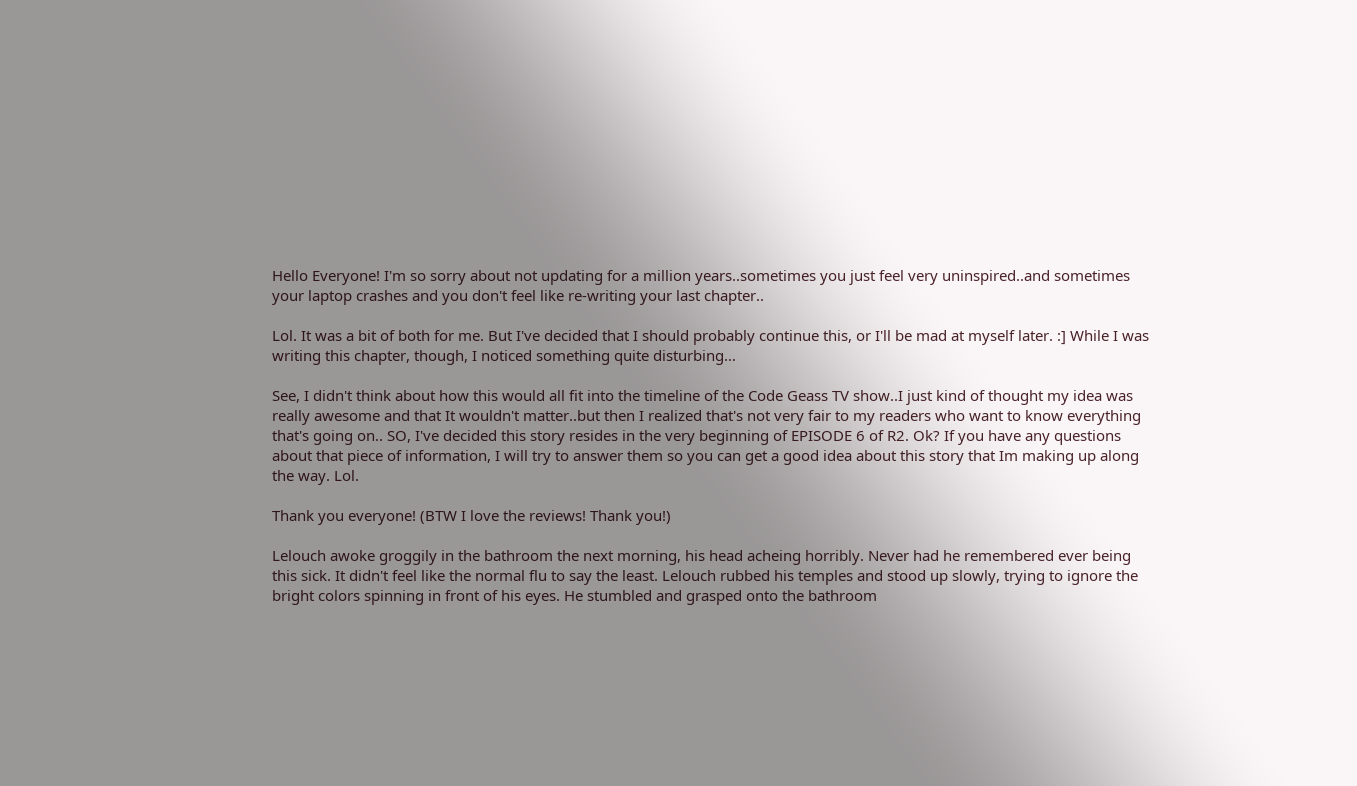Hello Everyone! I'm so sorry about not updating for a million years..sometimes you just feel very uninspired..and sometimes your laptop crashes and you don't feel like re-writing your last chapter..

Lol. It was a bit of both for me. But I've decided that I should probably continue this, or I'll be mad at myself later. :] While I was writing this chapter, though, I noticed something quite disturbing…

See, I didn't think about how this would all fit into the timeline of the Code Geass TV show..I just kind of thought my idea was really awesome and that It wouldn't matter..but then I realized that's not very fair to my readers who want to know everything that's going on.. SO, I've decided this story resides in the very beginning of EPISODE 6 of R2. Ok? If you have any questions about that piece of information, I will try to answer them so you can get a good idea about this story that Im making up along the way. Lol.

Thank you everyone! (BTW I love the reviews! Thank you!)

Lelouch awoke groggily in the bathroom the next morning, his head acheing horribly. Never had he remembered ever being this sick. It didn't feel like the normal flu to say the least. Lelouch rubbed his temples and stood up slowly, trying to ignore the bright colors spinning in front of his eyes. He stumbled and grasped onto the bathroom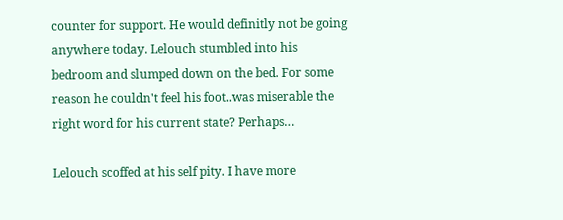counter for support. He would definitly not be going anywhere today. Lelouch stumbled into his bedroom and slumped down on the bed. For some reason he couldn't feel his foot..was miserable the right word for his current state? Perhaps…

Lelouch scoffed at his self pity. I have more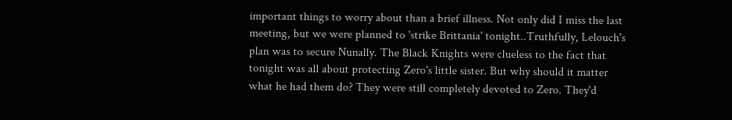important things to worry about than a brief illness. Not only did I miss the last meeting, but we were planned to 'strike Brittania' tonight..Truthfully, Lelouch's plan was to secure Nunally. The Black Knights were clueless to the fact that tonight was all about protecting Zero's little sister. But why should it matter what he had them do? They were still completely devoted to Zero. They'd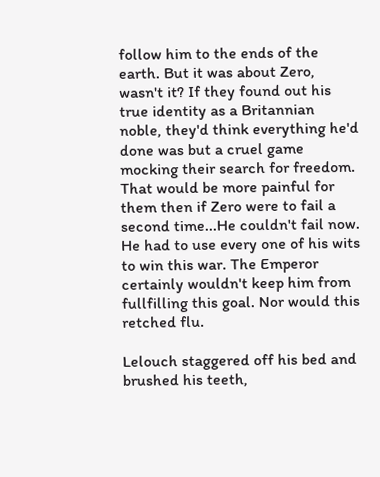follow him to the ends of the earth. But it was about Zero, wasn't it? If they found out his true identity as a Britannian noble, they'd think everything he'd done was but a cruel game mocking their search for freedom. That would be more painful for them then if Zero were to fail a second time...He couldn't fail now. He had to use every one of his wits to win this war. The Emperor certainly wouldn't keep him from fullfilling this goal. Nor would this retched flu.

Lelouch staggered off his bed and brushed his teeth,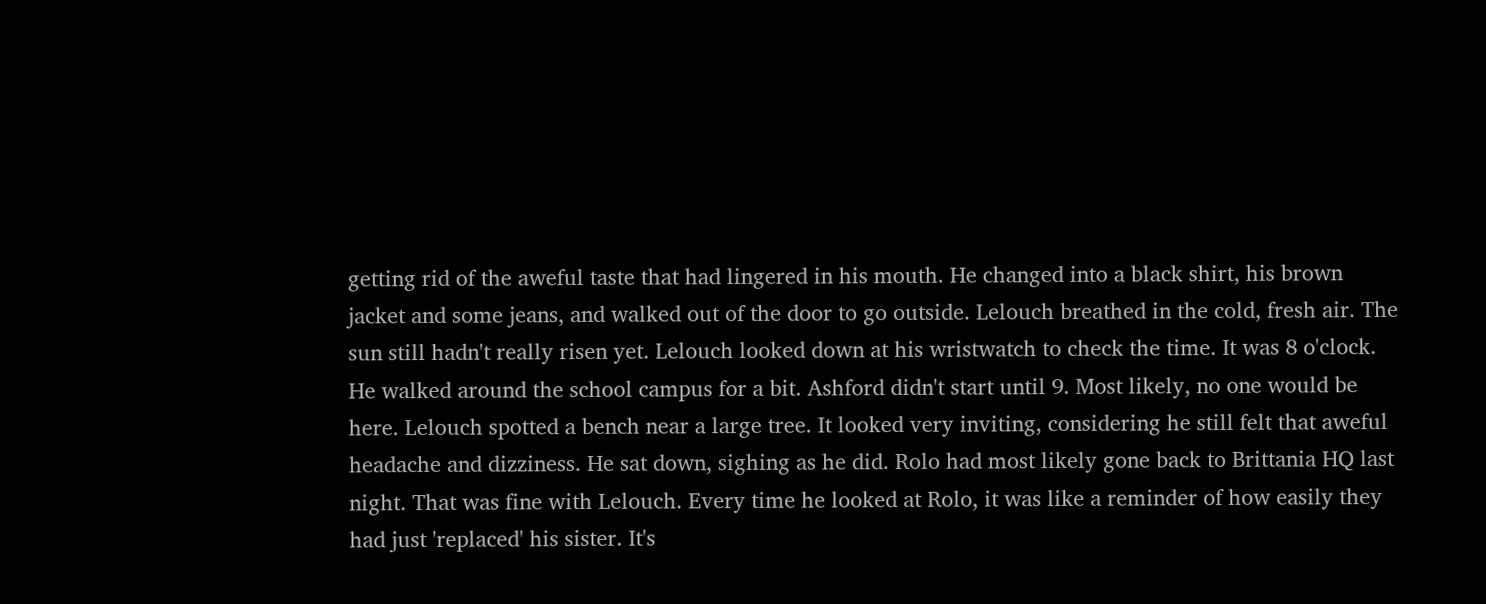getting rid of the aweful taste that had lingered in his mouth. He changed into a black shirt, his brown jacket and some jeans, and walked out of the door to go outside. Lelouch breathed in the cold, fresh air. The sun still hadn't really risen yet. Lelouch looked down at his wristwatch to check the time. It was 8 o'clock. He walked around the school campus for a bit. Ashford didn't start until 9. Most likely, no one would be here. Lelouch spotted a bench near a large tree. It looked very inviting, considering he still felt that aweful headache and dizziness. He sat down, sighing as he did. Rolo had most likely gone back to Brittania HQ last night. That was fine with Lelouch. Every time he looked at Rolo, it was like a reminder of how easily they had just 'replaced' his sister. It's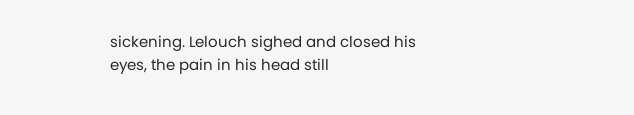sickening. Lelouch sighed and closed his eyes, the pain in his head still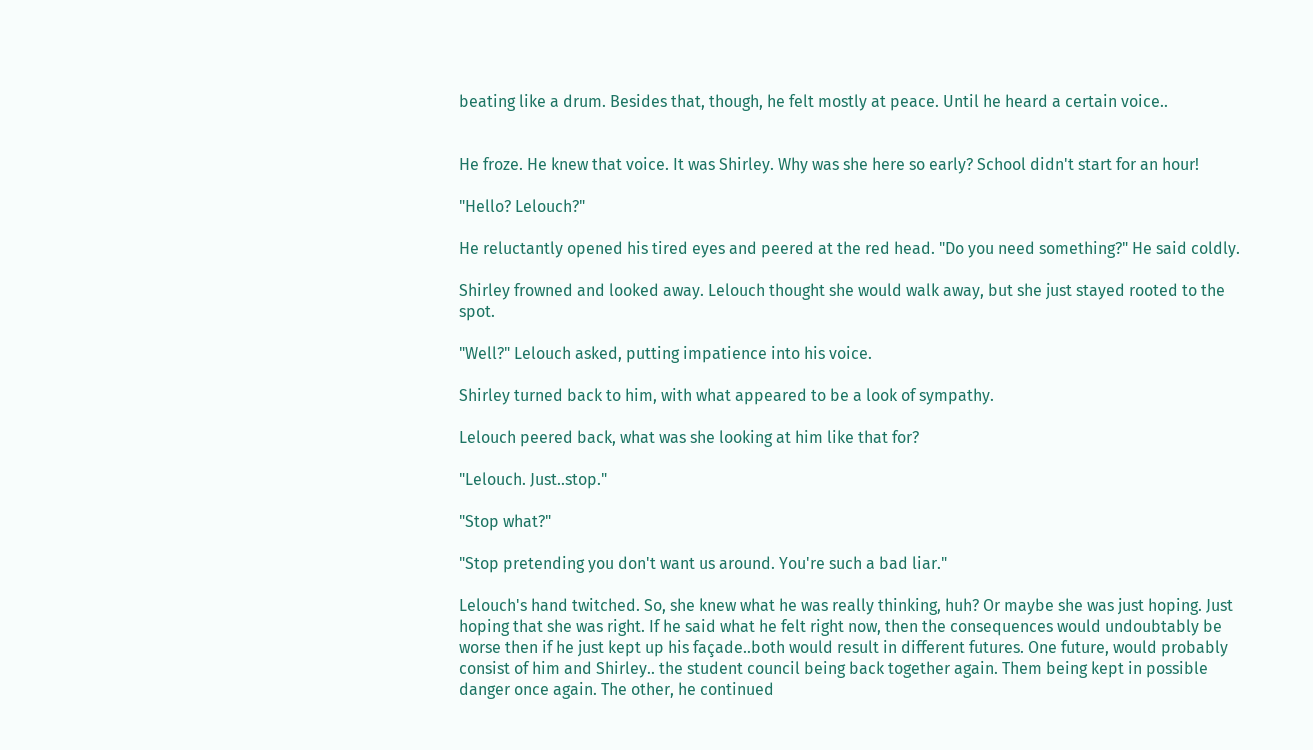beating like a drum. Besides that, though, he felt mostly at peace. Until he heard a certain voice..


He froze. He knew that voice. It was Shirley. Why was she here so early? School didn't start for an hour!

"Hello? Lelouch?"

He reluctantly opened his tired eyes and peered at the red head. "Do you need something?" He said coldly.

Shirley frowned and looked away. Lelouch thought she would walk away, but she just stayed rooted to the spot.

"Well?" Lelouch asked, putting impatience into his voice.

Shirley turned back to him, with what appeared to be a look of sympathy.

Lelouch peered back, what was she looking at him like that for?

"Lelouch. Just..stop."

"Stop what?"

"Stop pretending you don't want us around. You're such a bad liar."

Lelouch's hand twitched. So, she knew what he was really thinking, huh? Or maybe she was just hoping. Just hoping that she was right. If he said what he felt right now, then the consequences would undoubtably be worse then if he just kept up his façade..both would result in different futures. One future, would probably consist of him and Shirley.. the student council being back together again. Them being kept in possible danger once again. The other, he continued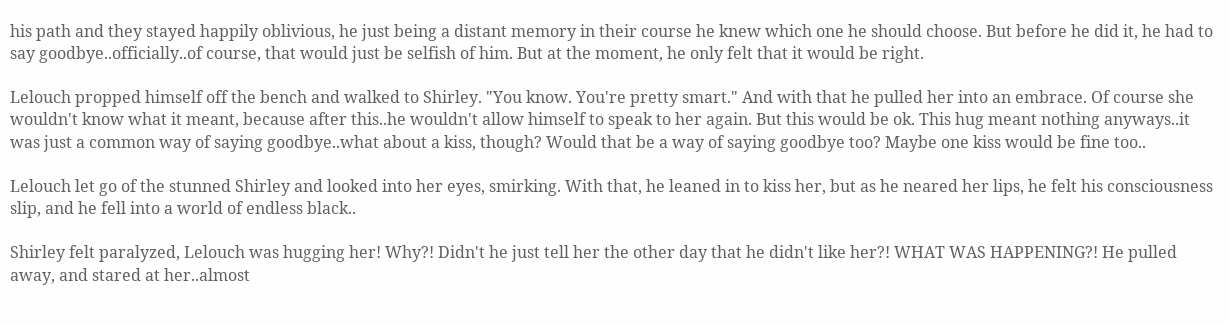his path and they stayed happily oblivious, he just being a distant memory in their course he knew which one he should choose. But before he did it, he had to say goodbye..officially..of course, that would just be selfish of him. But at the moment, he only felt that it would be right.

Lelouch propped himself off the bench and walked to Shirley. "You know. You're pretty smart." And with that he pulled her into an embrace. Of course she wouldn't know what it meant, because after this..he wouldn't allow himself to speak to her again. But this would be ok. This hug meant nothing anyways..it was just a common way of saying goodbye..what about a kiss, though? Would that be a way of saying goodbye too? Maybe one kiss would be fine too..

Lelouch let go of the stunned Shirley and looked into her eyes, smirking. With that, he leaned in to kiss her, but as he neared her lips, he felt his consciousness slip, and he fell into a world of endless black..

Shirley felt paralyzed, Lelouch was hugging her! Why?! Didn't he just tell her the other day that he didn't like her?! WHAT WAS HAPPENING?! He pulled away, and stared at her..almost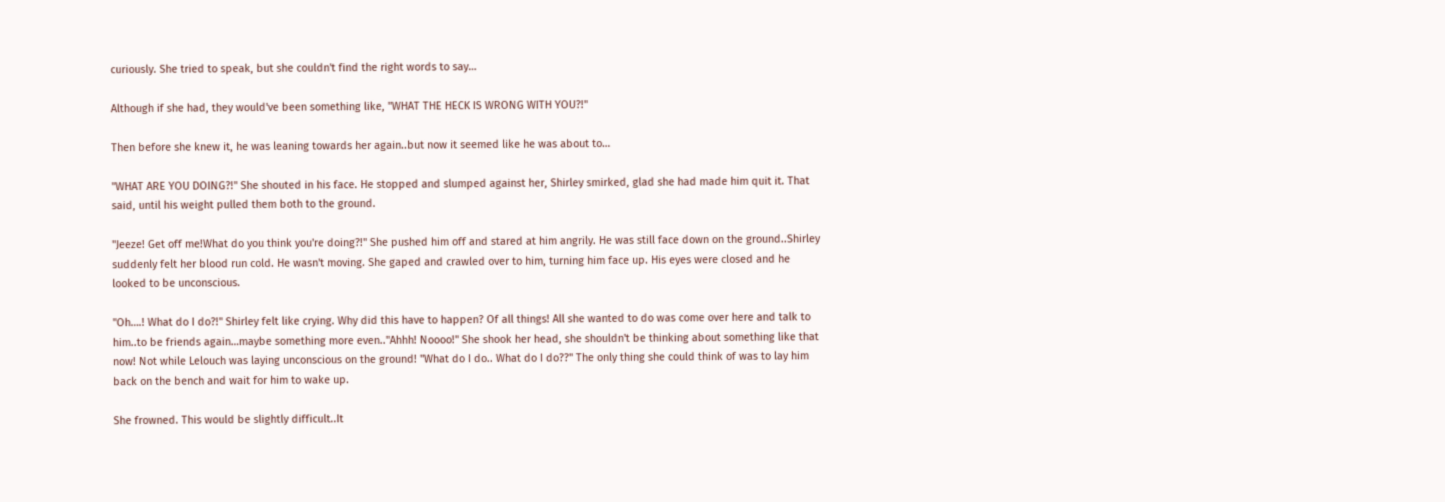curiously. She tried to speak, but she couldn't find the right words to say…

Although if she had, they would've been something like, "WHAT THE HECK IS WRONG WITH YOU?!"

Then before she knew it, he was leaning towards her again..but now it seemed like he was about to…

"WHAT ARE YOU DOING?!" She shouted in his face. He stopped and slumped against her, Shirley smirked, glad she had made him quit it. That said, until his weight pulled them both to the ground.

"Jeeze! Get off me!What do you think you're doing?!" She pushed him off and stared at him angrily. He was still face down on the ground..Shirley suddenly felt her blood run cold. He wasn't moving. She gaped and crawled over to him, turning him face up. His eyes were closed and he looked to be unconscious.

"Oh….! What do I do?!" Shirley felt like crying. Why did this have to happen? Of all things! All she wanted to do was come over here and talk to him..to be friends again…maybe something more even.."Ahhh! Noooo!" She shook her head, she shouldn't be thinking about something like that now! Not while Lelouch was laying unconscious on the ground! "What do I do.. What do I do??" The only thing she could think of was to lay him back on the bench and wait for him to wake up.

She frowned. This would be slightly difficult..It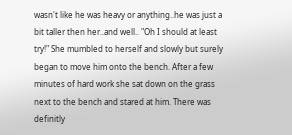wasn't like he was heavy or anything..he was just a bit taller then her..and well.. "Oh I should at least try!" She mumbled to herself and slowly but surely began to move him onto the bench. After a few minutes of hard work she sat down on the grass next to the bench and stared at him. There was definitly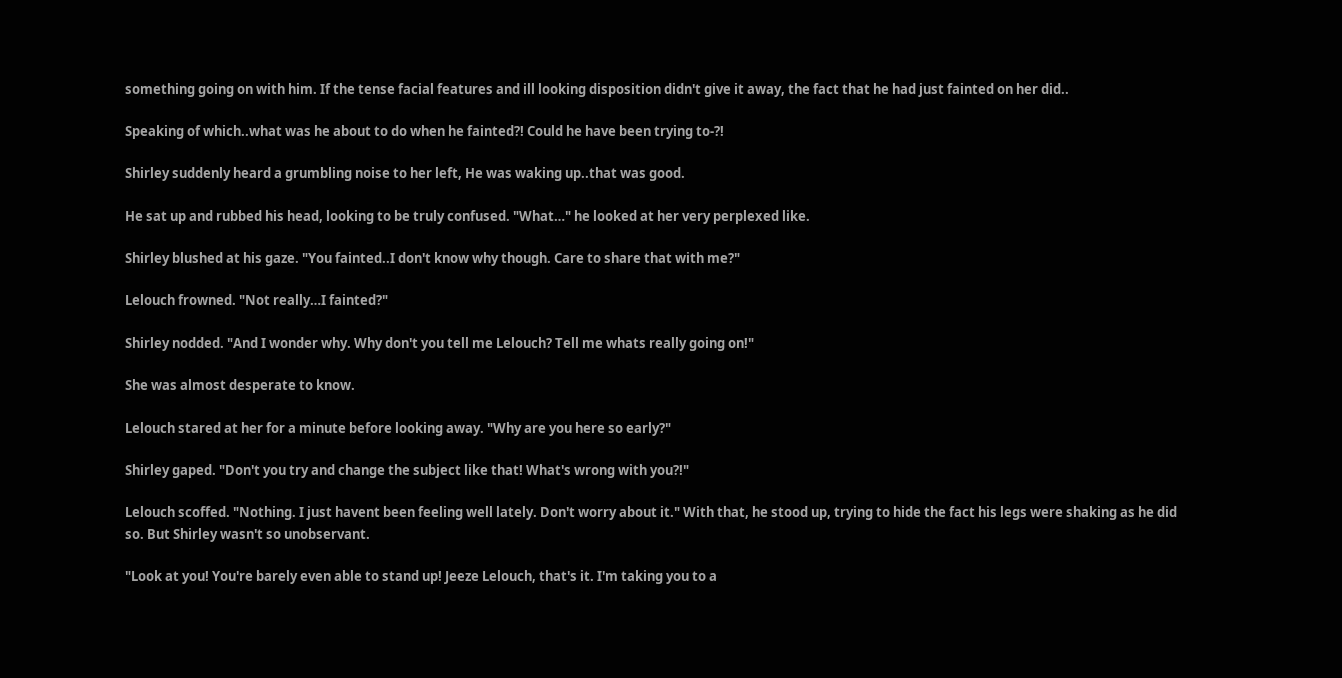something going on with him. If the tense facial features and ill looking disposition didn't give it away, the fact that he had just fainted on her did..

Speaking of which..what was he about to do when he fainted?! Could he have been trying to-?!

Shirley suddenly heard a grumbling noise to her left, He was waking up..that was good.

He sat up and rubbed his head, looking to be truly confused. "What…" he looked at her very perplexed like.

Shirley blushed at his gaze. "You fainted..I don't know why though. Care to share that with me?"

Lelouch frowned. "Not really…I fainted?"

Shirley nodded. "And I wonder why. Why don't you tell me Lelouch? Tell me whats really going on!"

She was almost desperate to know.

Lelouch stared at her for a minute before looking away. "Why are you here so early?"

Shirley gaped. "Don't you try and change the subject like that! What's wrong with you?!"

Lelouch scoffed. "Nothing. I just havent been feeling well lately. Don't worry about it." With that, he stood up, trying to hide the fact his legs were shaking as he did so. But Shirley wasn't so unobservant.

"Look at you! You're barely even able to stand up! Jeeze Lelouch, that's it. I'm taking you to a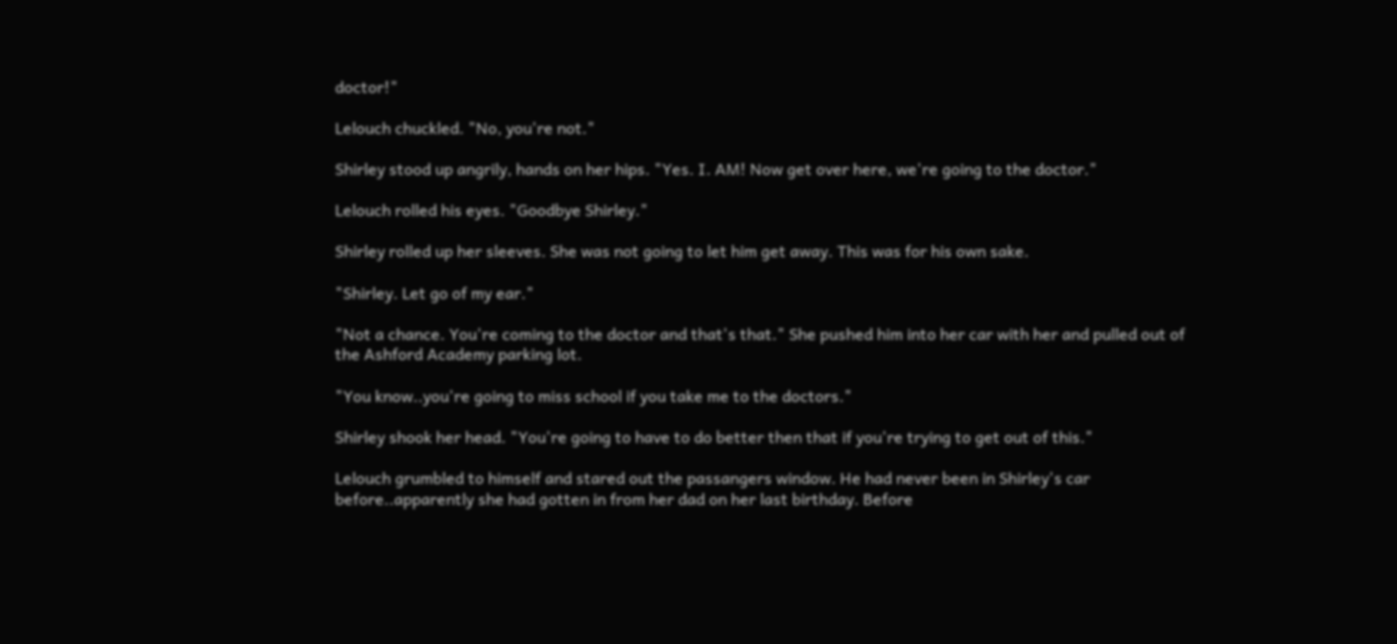doctor!"

Lelouch chuckled. "No, you're not."

Shirley stood up angrily, hands on her hips. "Yes. I. AM! Now get over here, we're going to the doctor."

Lelouch rolled his eyes. "Goodbye Shirley."

Shirley rolled up her sleeves. She was not going to let him get away. This was for his own sake.

"Shirley. Let go of my ear."

"Not a chance. You're coming to the doctor and that's that." She pushed him into her car with her and pulled out of the Ashford Academy parking lot.

"You know..you're going to miss school if you take me to the doctors."

Shirley shook her head. "You're going to have to do better then that if you're trying to get out of this."

Lelouch grumbled to himself and stared out the passangers window. He had never been in Shirley's car before..apparently she had gotten in from her dad on her last birthday. Before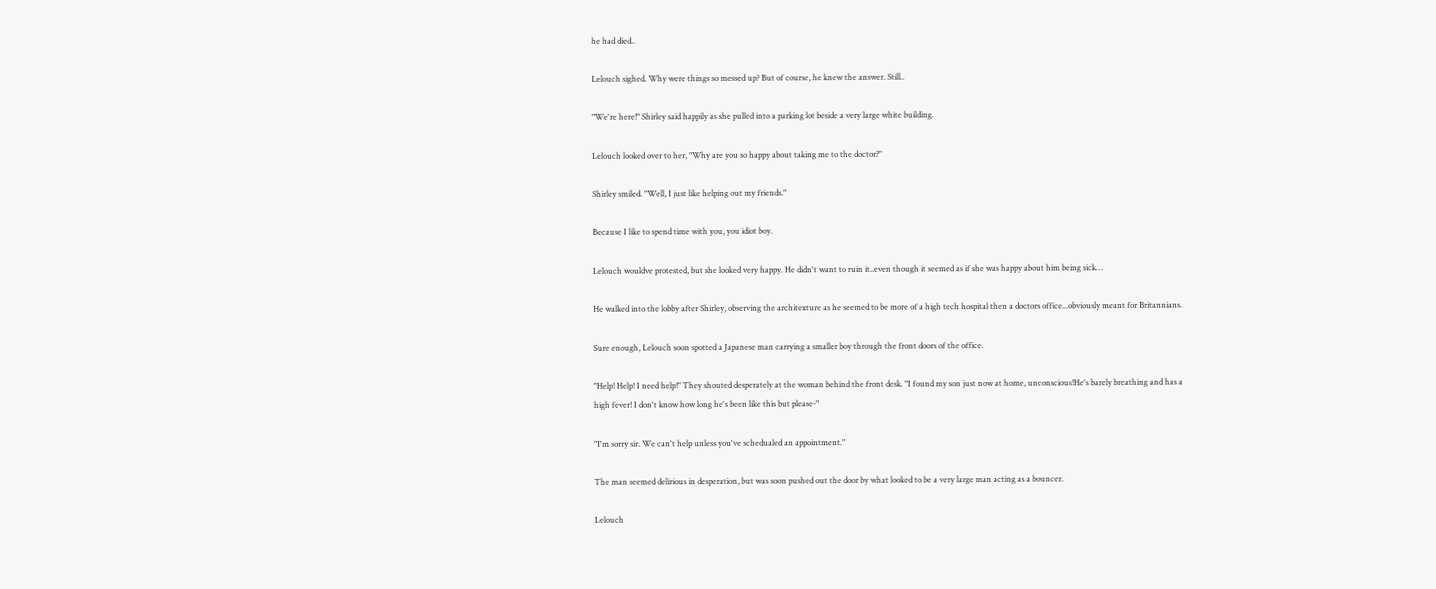he had died..

Lelouch sighed. Why were things so messed up? But of course, he knew the answer. Still..

"We're here!" Shirley said happily as she pulled into a parking lot beside a very large white building.

Lelouch looked over to her, "Why are you so happy about taking me to the doctor?"

Shirley smiled. "Well, I just like helping out my friends."

Because I like to spend time with you, you idiot boy.

Lelouch wouldve protested, but she looked very happy. He didn't want to ruin it..even though it seemed as if she was happy about him being sick…

He walked into the lobby after Shirley, observing the architexture as he seemed to be more of a high tech hospital then a doctors office...obviously meant for Britannians.

Sure enough, Lelouch soon spotted a Japanese man carrying a smaller boy through the front doors of the office.

"Help! Help! I need help!" They shouted desperately at the woman behind the front desk. "I found my son just now at home, unconscious!He's barely breathing and has a high fever! I don't know how long he's been like this but please-"

"I'm sorry sir. We can't help unless you've schedualed an appointment."

The man seemed delirious in desperation, but was soon pushed out the door by what looked to be a very large man acting as a bouncer.

Lelouch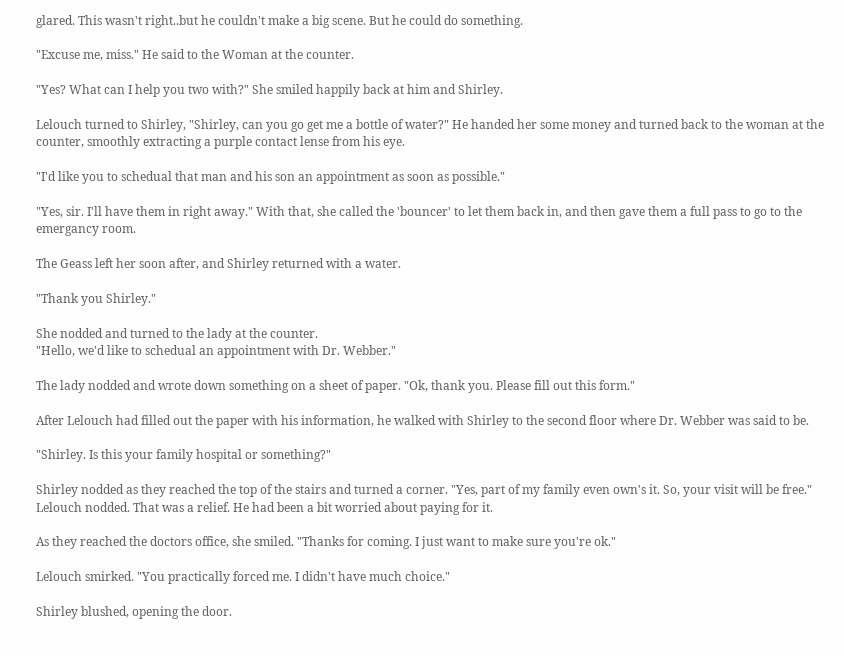glared. This wasn't right..but he couldn't make a big scene. But he could do something.

"Excuse me, miss." He said to the Woman at the counter.

"Yes? What can I help you two with?" She smiled happily back at him and Shirley.

Lelouch turned to Shirley, "Shirley, can you go get me a bottle of water?" He handed her some money and turned back to the woman at the counter, smoothly extracting a purple contact lense from his eye.

"I'd like you to schedual that man and his son an appointment as soon as possible."

"Yes, sir. I'll have them in right away." With that, she called the 'bouncer' to let them back in, and then gave them a full pass to go to the emergancy room.

The Geass left her soon after, and Shirley returned with a water.

"Thank you Shirley."

She nodded and turned to the lady at the counter.
"Hello, we'd like to schedual an appointment with Dr. Webber."

The lady nodded and wrote down something on a sheet of paper. "Ok, thank you. Please fill out this form."

After Lelouch had filled out the paper with his information, he walked with Shirley to the second floor where Dr. Webber was said to be.

"Shirley. Is this your family hospital or something?"

Shirley nodded as they reached the top of the stairs and turned a corner. "Yes, part of my family even own's it. So, your visit will be free."
Lelouch nodded. That was a relief. He had been a bit worried about paying for it.

As they reached the doctors office, she smiled. "Thanks for coming. I just want to make sure you're ok."

Lelouch smirked. "You practically forced me. I didn't have much choice."

Shirley blushed, opening the door.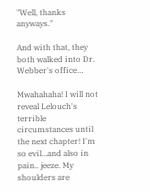"Well, thanks anyways."

And with that, they both walked into Dr. Webber's office…

Mwahahaha! I will not reveal Lelouch's terrible circumstances until the next chapter! I'm so evil…and also in pain.. jeeze. My shoulders are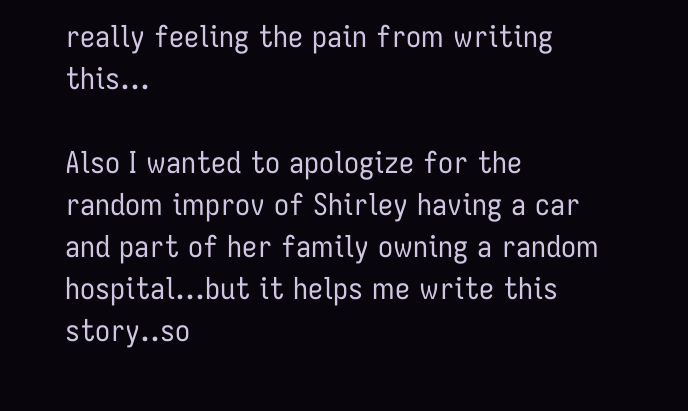really feeling the pain from writing this…

Also I wanted to apologize for the random improv of Shirley having a car and part of her family owning a random hospital…but it helps me write this story..so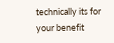technically its for your benefit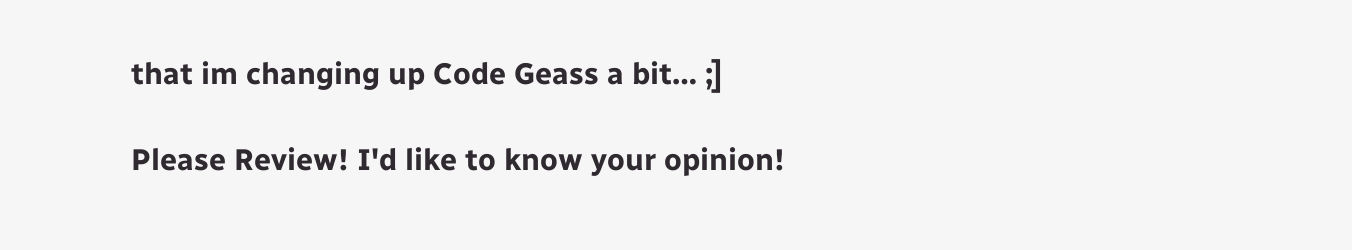that im changing up Code Geass a bit… ;]

Please Review! I'd like to know your opinion!